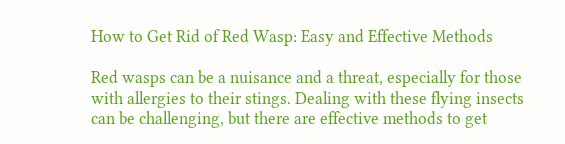How to Get Rid of Red Wasp: Easy and Effective Methods

Red wasps can be a nuisance and a threat, especially for those with allergies to their stings. Dealing with these flying insects can be challenging, but there are effective methods to get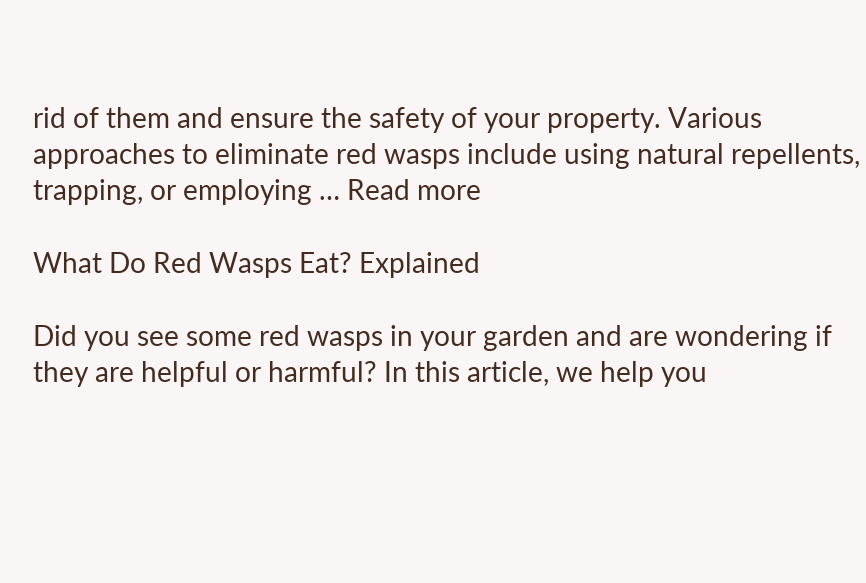rid of them and ensure the safety of your property. Various approaches to eliminate red wasps include using natural repellents, trapping, or employing … Read more

What Do Red Wasps Eat? Explained

Did you see some red wasps in your garden and are wondering if they are helpful or harmful? In this article, we help you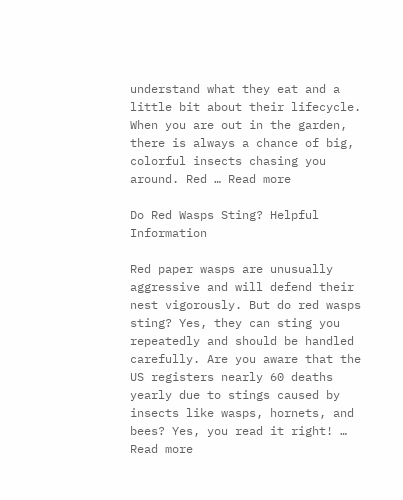understand what they eat and a little bit about their lifecycle. When you are out in the garden, there is always a chance of big, colorful insects chasing you around. Red … Read more

Do Red Wasps Sting? Helpful Information

Red paper wasps are unusually aggressive and will defend their nest vigorously. But do red wasps sting? Yes, they can sting you repeatedly and should be handled carefully. Are you aware that the US registers nearly 60 deaths yearly due to stings caused by insects like wasps, hornets, and bees? Yes, you read it right! … Read more